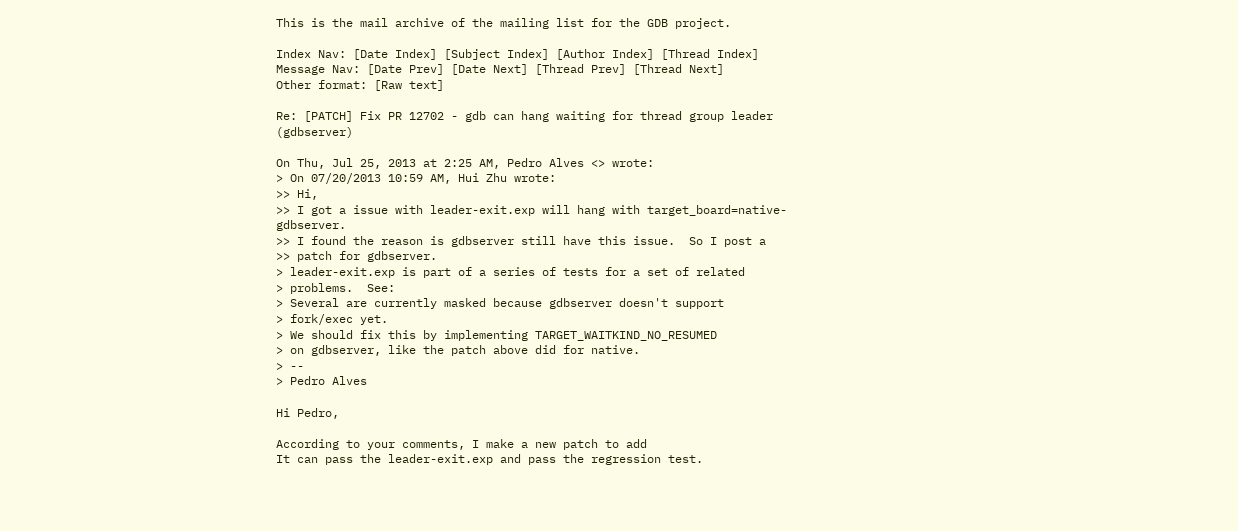This is the mail archive of the mailing list for the GDB project.

Index Nav: [Date Index] [Subject Index] [Author Index] [Thread Index]
Message Nav: [Date Prev] [Date Next] [Thread Prev] [Thread Next]
Other format: [Raw text]

Re: [PATCH] Fix PR 12702 - gdb can hang waiting for thread group leader (gdbserver)

On Thu, Jul 25, 2013 at 2:25 AM, Pedro Alves <> wrote:
> On 07/20/2013 10:59 AM, Hui Zhu wrote:
>> Hi,
>> I got a issue with leader-exit.exp will hang with target_board=native-gdbserver.
>> I found the reason is gdbserver still have this issue.  So I post a
>> patch for gdbserver.
> leader-exit.exp is part of a series of tests for a set of related
> problems.  See:
> Several are currently masked because gdbserver doesn't support
> fork/exec yet.
> We should fix this by implementing TARGET_WAITKIND_NO_RESUMED
> on gdbserver, like the patch above did for native.
> --
> Pedro Alves

Hi Pedro,

According to your comments, I make a new patch to add
It can pass the leader-exit.exp and pass the regression test.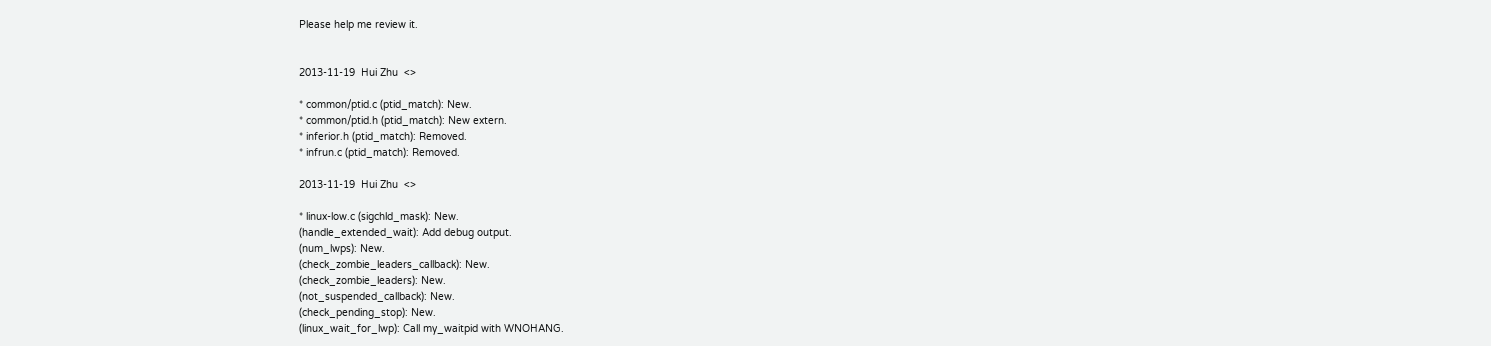Please help me review it.


2013-11-19  Hui Zhu  <>

* common/ptid.c (ptid_match): New.
* common/ptid.h (ptid_match): New extern.
* inferior.h (ptid_match): Removed.
* infrun.c (ptid_match): Removed.

2013-11-19  Hui Zhu  <>

* linux-low.c (sigchld_mask): New.
(handle_extended_wait): Add debug output.
(num_lwps): New.
(check_zombie_leaders_callback): New.
(check_zombie_leaders): New.
(not_suspended_callback): New.
(check_pending_stop): New.
(linux_wait_for_lwp): Call my_waitpid with WNOHANG.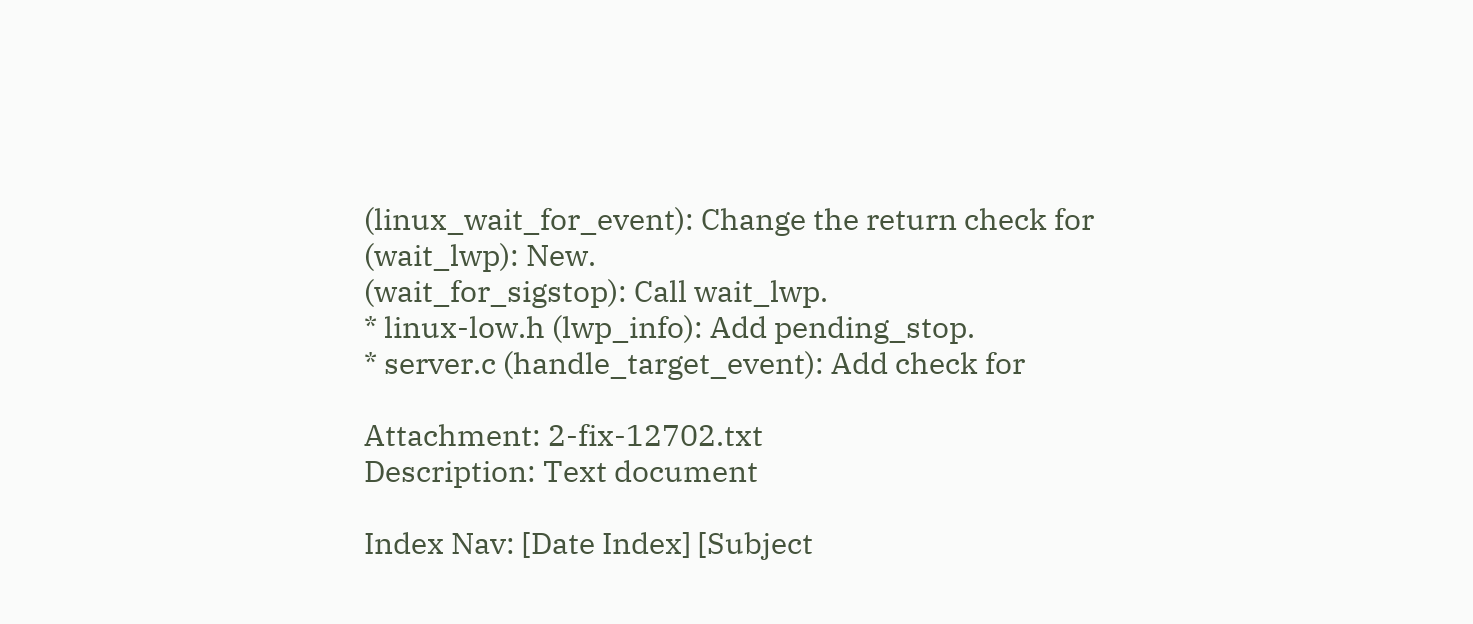(linux_wait_for_event): Change the return check for
(wait_lwp): New.
(wait_for_sigstop): Call wait_lwp.
* linux-low.h (lwp_info): Add pending_stop.
* server.c (handle_target_event): Add check for

Attachment: 2-fix-12702.txt
Description: Text document

Index Nav: [Date Index] [Subject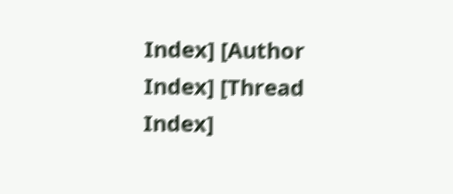Index] [Author Index] [Thread Index]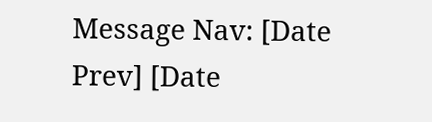Message Nav: [Date Prev] [Date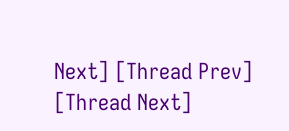Next] [Thread Prev] [Thread Next]